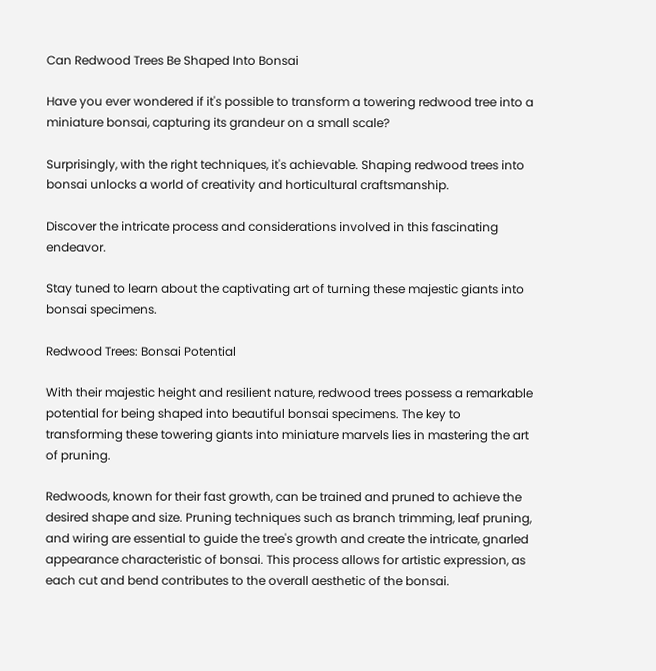Can Redwood Trees Be Shaped Into Bonsai

Have you ever wondered if it's possible to transform a towering redwood tree into a miniature bonsai, capturing its grandeur on a small scale?

Surprisingly, with the right techniques, it's achievable. Shaping redwood trees into bonsai unlocks a world of creativity and horticultural craftsmanship.

Discover the intricate process and considerations involved in this fascinating endeavor.

Stay tuned to learn about the captivating art of turning these majestic giants into bonsai specimens.

Redwood Trees: Bonsai Potential

With their majestic height and resilient nature, redwood trees possess a remarkable potential for being shaped into beautiful bonsai specimens. The key to transforming these towering giants into miniature marvels lies in mastering the art of pruning.

Redwoods, known for their fast growth, can be trained and pruned to achieve the desired shape and size. Pruning techniques such as branch trimming, leaf pruning, and wiring are essential to guide the tree's growth and create the intricate, gnarled appearance characteristic of bonsai. This process allows for artistic expression, as each cut and bend contributes to the overall aesthetic of the bonsai.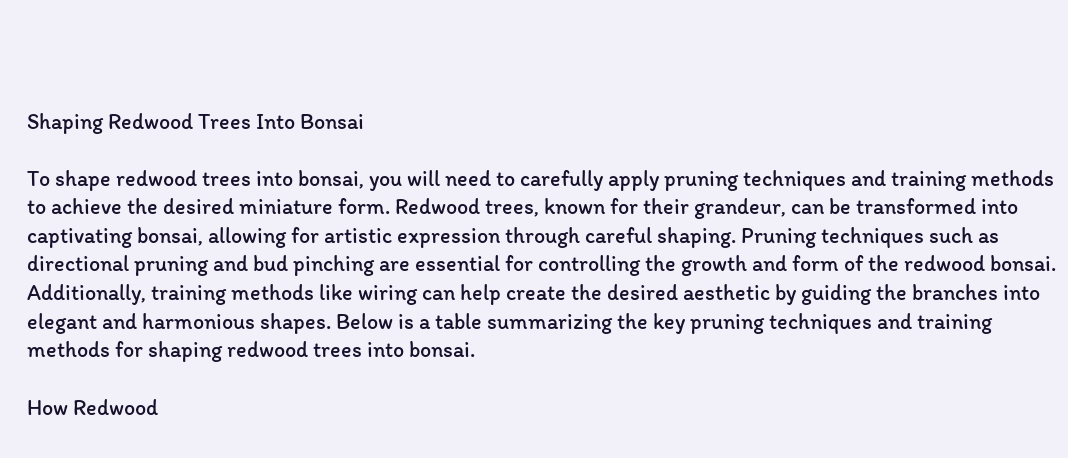Shaping Redwood Trees Into Bonsai

To shape redwood trees into bonsai, you will need to carefully apply pruning techniques and training methods to achieve the desired miniature form. Redwood trees, known for their grandeur, can be transformed into captivating bonsai, allowing for artistic expression through careful shaping. Pruning techniques such as directional pruning and bud pinching are essential for controlling the growth and form of the redwood bonsai. Additionally, training methods like wiring can help create the desired aesthetic by guiding the branches into elegant and harmonious shapes. Below is a table summarizing the key pruning techniques and training methods for shaping redwood trees into bonsai.

How Redwood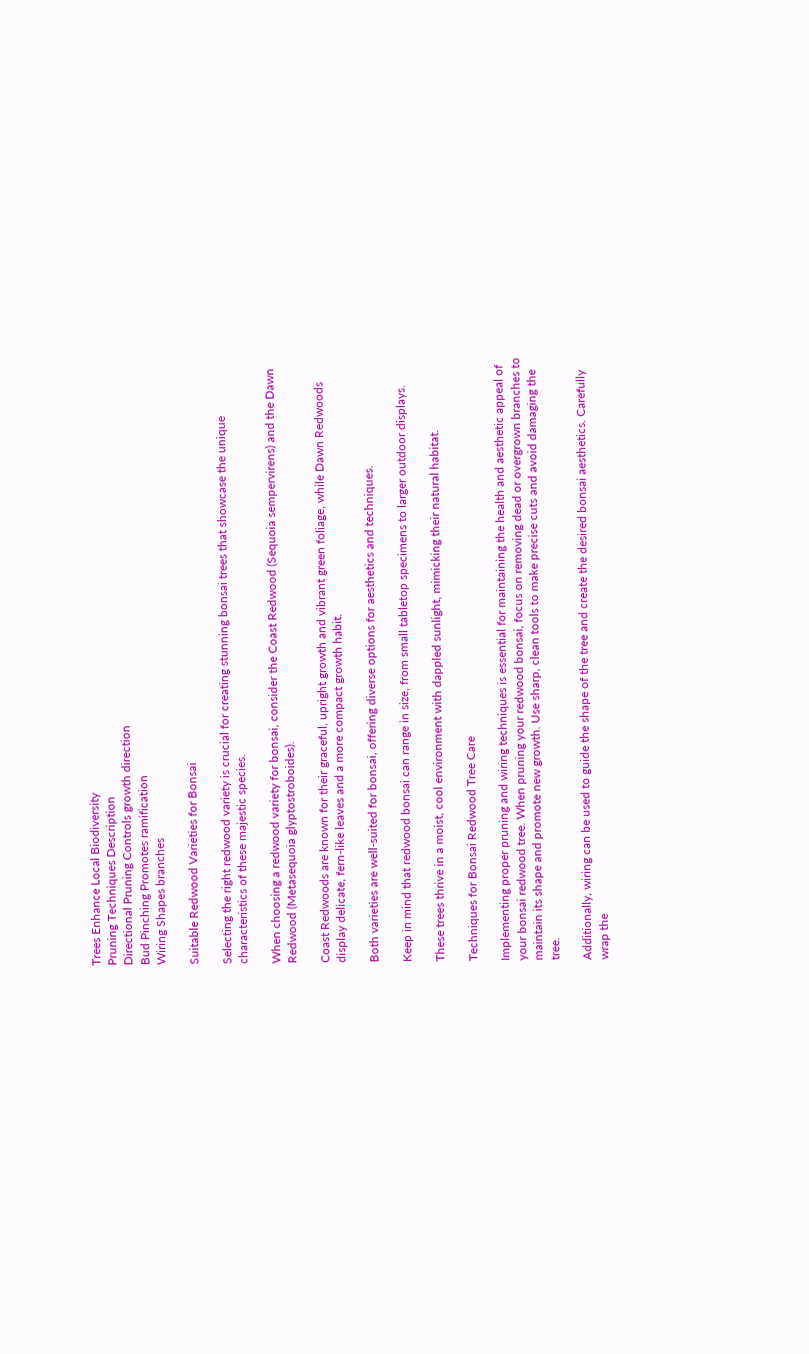Trees Enhance Local Biodiversity
Pruning Techniques Description
Directional Pruning Controls growth direction
Bud Pinching Promotes ramification
Wiring Shapes branches

Suitable Redwood Varieties for Bonsai

Selecting the right redwood variety is crucial for creating stunning bonsai trees that showcase the unique characteristics of these majestic species.

When choosing a redwood variety for bonsai, consider the Coast Redwood (Sequoia sempervirens) and the Dawn Redwood (Metasequoia glyptostroboides).

Coast Redwoods are known for their graceful, upright growth and vibrant green foliage, while Dawn Redwoods display delicate, fern-like leaves and a more compact growth habit.

Both varieties are well-suited for bonsai, offering diverse options for aesthetics and techniques.

Keep in mind that redwood bonsai can range in size, from small tabletop specimens to larger outdoor displays.

These trees thrive in a moist, cool environment with dappled sunlight, mimicking their natural habitat.

Techniques for Bonsai Redwood Tree Care

Implementing proper pruning and wiring techniques is essential for maintaining the health and aesthetic appeal of your bonsai redwood tree. When pruning your redwood bonsai, focus on removing dead or overgrown branches to maintain its shape and promote new growth. Use sharp, clean tools to make precise cuts and avoid damaging the tree.

Additionally, wiring can be used to guide the shape of the tree and create the desired bonsai aesthetics. Carefully wrap the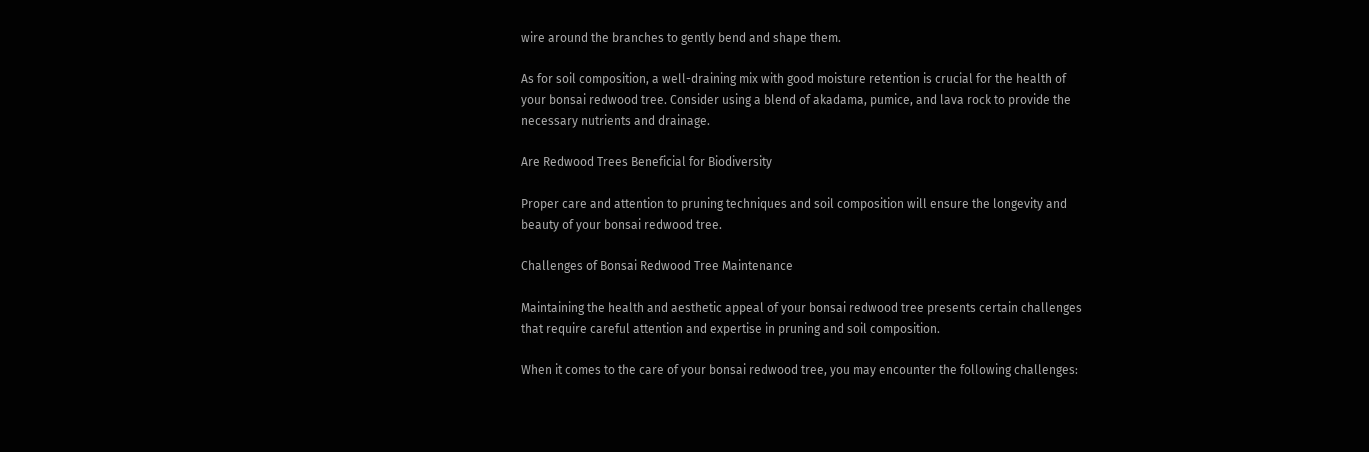wire around the branches to gently bend and shape them.

As for soil composition, a well-draining mix with good moisture retention is crucial for the health of your bonsai redwood tree. Consider using a blend of akadama, pumice, and lava rock to provide the necessary nutrients and drainage.

Are Redwood Trees Beneficial for Biodiversity

Proper care and attention to pruning techniques and soil composition will ensure the longevity and beauty of your bonsai redwood tree.

Challenges of Bonsai Redwood Tree Maintenance

Maintaining the health and aesthetic appeal of your bonsai redwood tree presents certain challenges that require careful attention and expertise in pruning and soil composition.

When it comes to the care of your bonsai redwood tree, you may encounter the following challenges: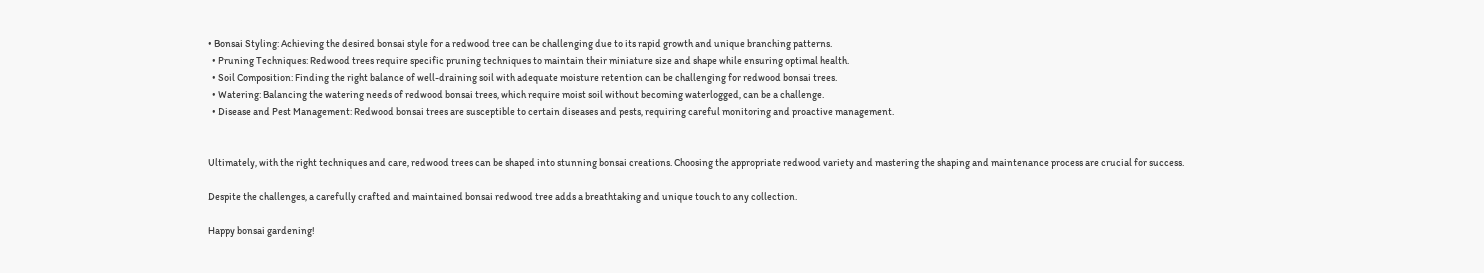• Bonsai Styling: Achieving the desired bonsai style for a redwood tree can be challenging due to its rapid growth and unique branching patterns.
  • Pruning Techniques: Redwood trees require specific pruning techniques to maintain their miniature size and shape while ensuring optimal health.
  • Soil Composition: Finding the right balance of well-draining soil with adequate moisture retention can be challenging for redwood bonsai trees.
  • Watering: Balancing the watering needs of redwood bonsai trees, which require moist soil without becoming waterlogged, can be a challenge.
  • Disease and Pest Management: Redwood bonsai trees are susceptible to certain diseases and pests, requiring careful monitoring and proactive management.


Ultimately, with the right techniques and care, redwood trees can be shaped into stunning bonsai creations. Choosing the appropriate redwood variety and mastering the shaping and maintenance process are crucial for success.

Despite the challenges, a carefully crafted and maintained bonsai redwood tree adds a breathtaking and unique touch to any collection.

Happy bonsai gardening!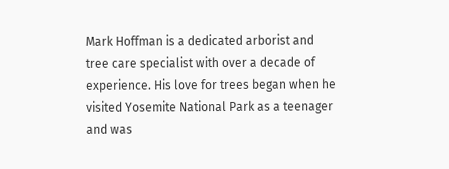Mark Hoffman is a dedicated arborist and tree care specialist with over a decade of experience. His love for trees began when he visited Yosemite National Park as a teenager and was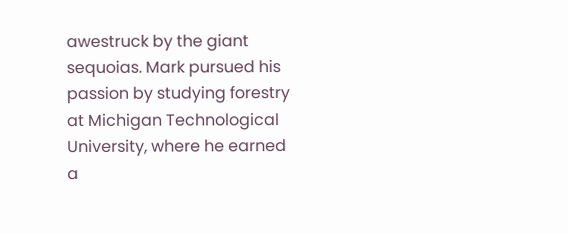awestruck by the giant sequoias. Mark pursued his passion by studying forestry at Michigan Technological University, where he earned a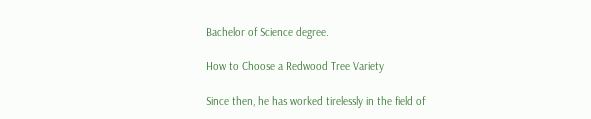Bachelor of Science degree.

How to Choose a Redwood Tree Variety

Since then, he has worked tirelessly in the field of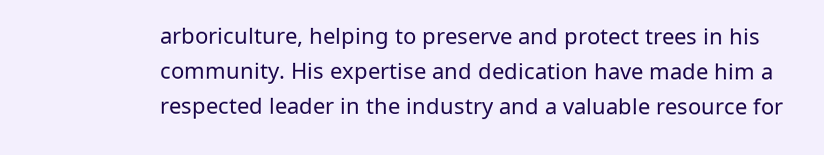arboriculture, helping to preserve and protect trees in his community. His expertise and dedication have made him a respected leader in the industry and a valuable resource for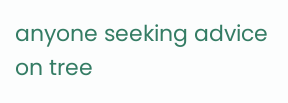anyone seeking advice on tree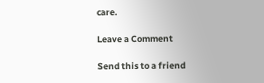care.

Leave a Comment

Send this to a friend